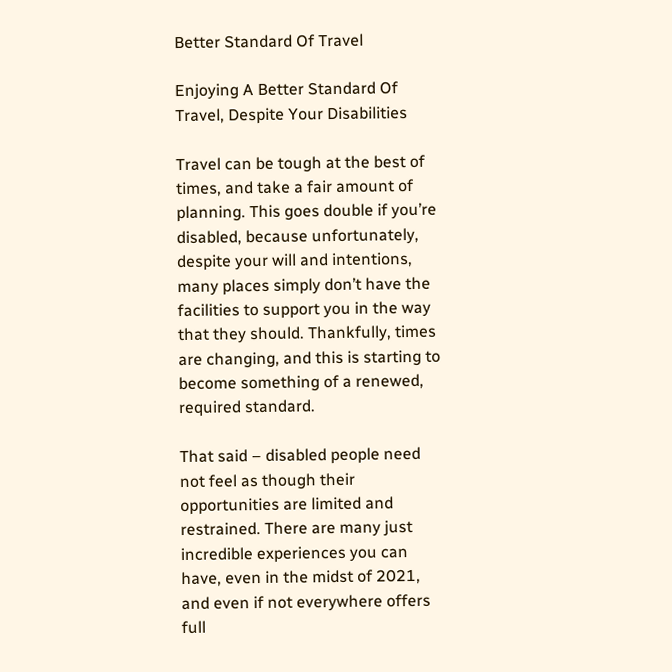Better Standard Of Travel

Enjoying A Better Standard Of Travel, Despite Your Disabilities

Travel can be tough at the best of times, and take a fair amount of planning. This goes double if you’re disabled, because unfortunately, despite your will and intentions, many places simply don’t have the facilities to support you in the way that they should. Thankfully, times are changing, and this is starting to become something of a renewed, required standard.

That said – disabled people need not feel as though their opportunities are limited and restrained. There are many just incredible experiences you can have, even in the midst of 2021, and even if not everywhere offers full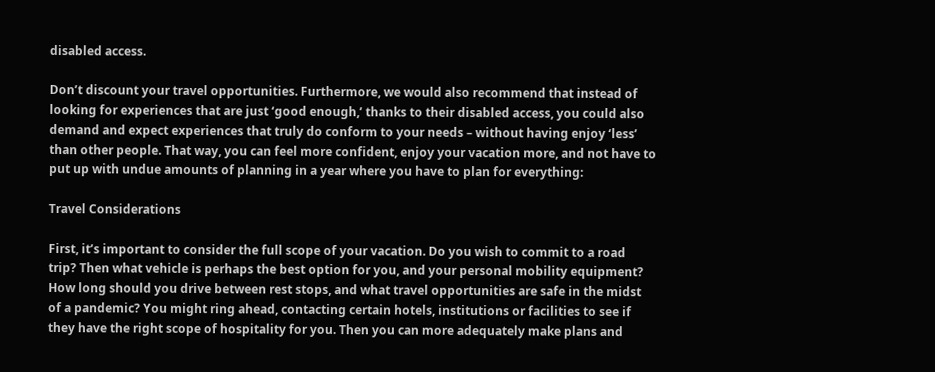disabled access.

Don’t discount your travel opportunities. Furthermore, we would also recommend that instead of looking for experiences that are just ‘good enough,’ thanks to their disabled access, you could also demand and expect experiences that truly do conform to your needs – without having enjoy ‘less’ than other people. That way, you can feel more confident, enjoy your vacation more, and not have to put up with undue amounts of planning in a year where you have to plan for everything:

Travel Considerations

First, it’s important to consider the full scope of your vacation. Do you wish to commit to a road trip? Then what vehicle is perhaps the best option for you, and your personal mobility equipment? How long should you drive between rest stops, and what travel opportunities are safe in the midst of a pandemic? You might ring ahead, contacting certain hotels, institutions or facilities to see if they have the right scope of hospitality for you. Then you can more adequately make plans and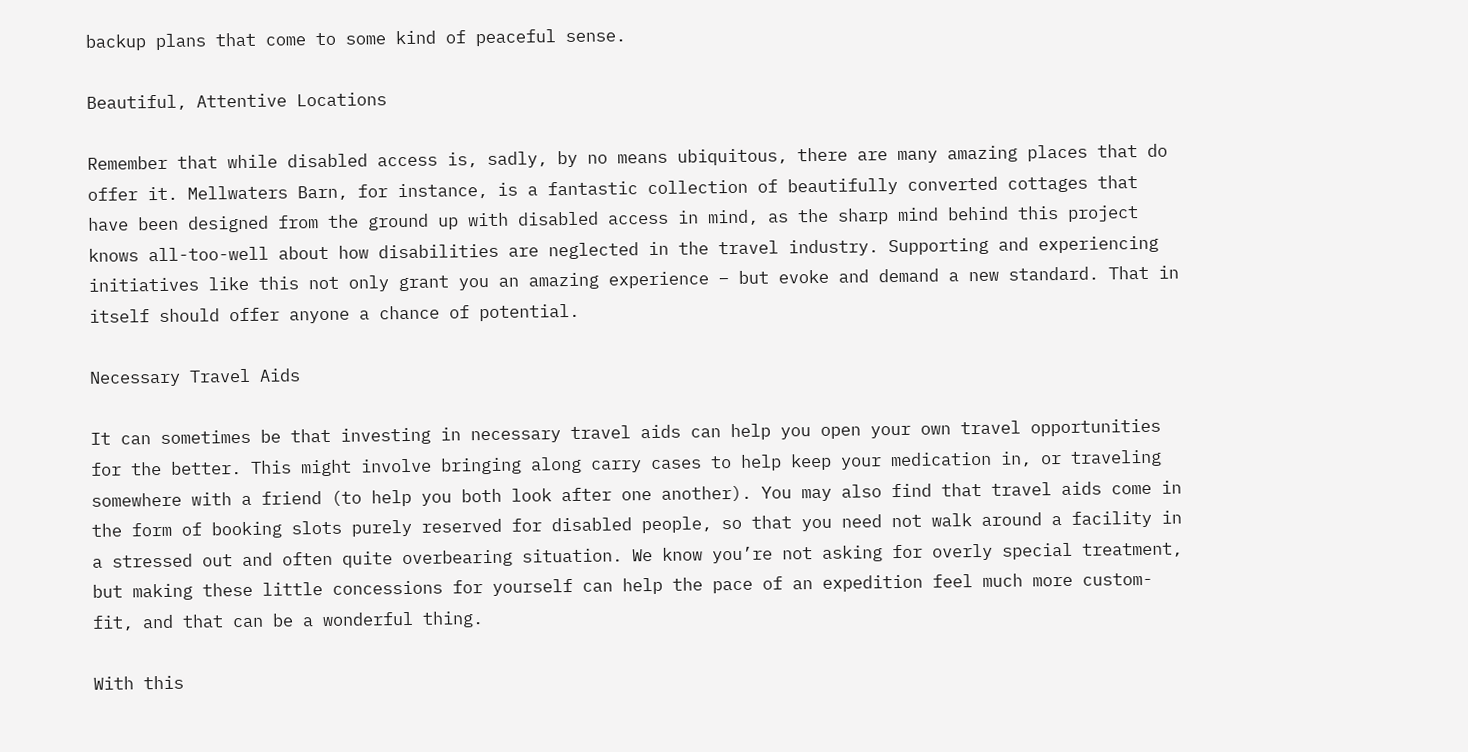backup plans that come to some kind of peaceful sense.

Beautiful, Attentive Locations

Remember that while disabled access is, sadly, by no means ubiquitous, there are many amazing places that do offer it. Mellwaters Barn, for instance, is a fantastic collection of beautifully converted cottages that have been designed from the ground up with disabled access in mind, as the sharp mind behind this project knows all-too-well about how disabilities are neglected in the travel industry. Supporting and experiencing initiatives like this not only grant you an amazing experience – but evoke and demand a new standard. That in itself should offer anyone a chance of potential.

Necessary Travel Aids

It can sometimes be that investing in necessary travel aids can help you open your own travel opportunities for the better. This might involve bringing along carry cases to help keep your medication in, or traveling somewhere with a friend (to help you both look after one another). You may also find that travel aids come in the form of booking slots purely reserved for disabled people, so that you need not walk around a facility in a stressed out and often quite overbearing situation. We know you’re not asking for overly special treatment, but making these little concessions for yourself can help the pace of an expedition feel much more custom-fit, and that can be a wonderful thing.

With this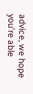advice, we hope you’re able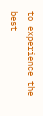to experience the best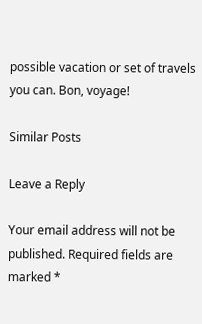possible vacation or set of travels you can. Bon, voyage!

Similar Posts

Leave a Reply

Your email address will not be published. Required fields are marked *